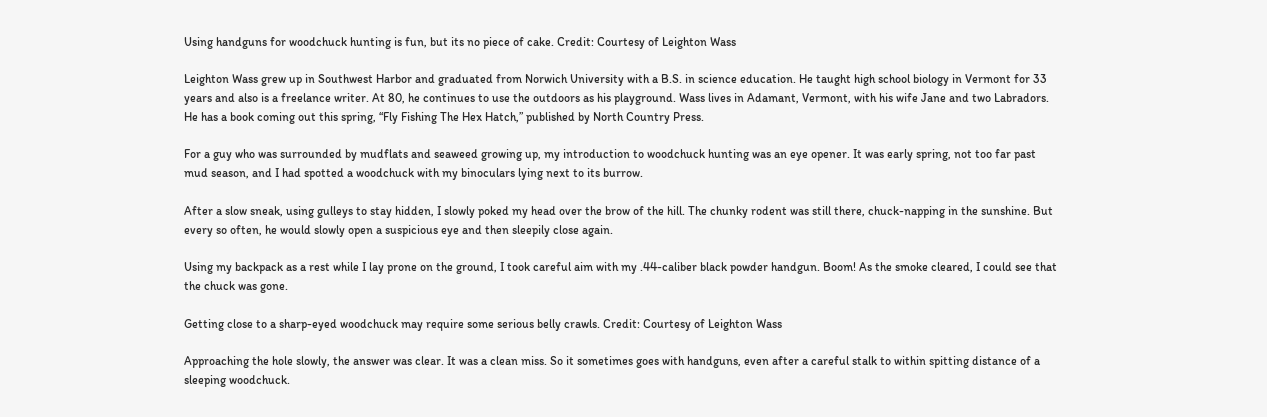Using handguns for woodchuck hunting is fun, but its no piece of cake. Credit: Courtesy of Leighton Wass

Leighton Wass grew up in Southwest Harbor and graduated from Norwich University with a B.S. in science education. He taught high school biology in Vermont for 33 years and also is a freelance writer. At 80, he continues to use the outdoors as his playground. Wass lives in Adamant, Vermont, with his wife Jane and two Labradors. He has a book coming out this spring, “Fly Fishing The Hex Hatch,” published by North Country Press.

For a guy who was surrounded by mudflats and seaweed growing up, my introduction to woodchuck hunting was an eye opener. It was early spring, not too far past mud season, and I had spotted a woodchuck with my binoculars lying next to its burrow.

After a slow sneak, using gulleys to stay hidden, I slowly poked my head over the brow of the hill. The chunky rodent was still there, chuck-napping in the sunshine. But every so often, he would slowly open a suspicious eye and then sleepily close again.

Using my backpack as a rest while I lay prone on the ground, I took careful aim with my .44-caliber black powder handgun. Boom! As the smoke cleared, I could see that the chuck was gone.

Getting close to a sharp-eyed woodchuck may require some serious belly crawls. Credit: Courtesy of Leighton Wass

Approaching the hole slowly, the answer was clear. It was a clean miss. So it sometimes goes with handguns, even after a careful stalk to within spitting distance of a sleeping woodchuck.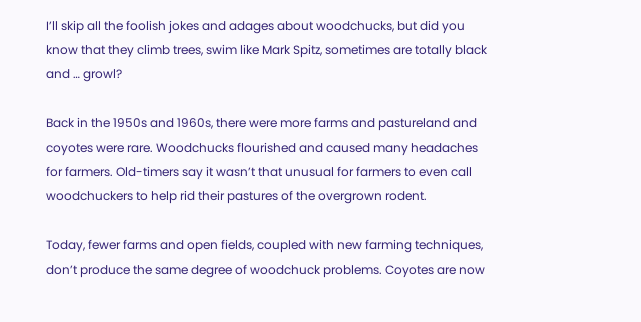I’ll skip all the foolish jokes and adages about woodchucks, but did you know that they climb trees, swim like Mark Spitz, sometimes are totally black and … growl?

Back in the 1950s and 1960s, there were more farms and pastureland and coyotes were rare. Woodchucks flourished and caused many headaches for farmers. Old-timers say it wasn’t that unusual for farmers to even call woodchuckers to help rid their pastures of the overgrown rodent.

Today, fewer farms and open fields, coupled with new farming techniques, don’t produce the same degree of woodchuck problems. Coyotes are now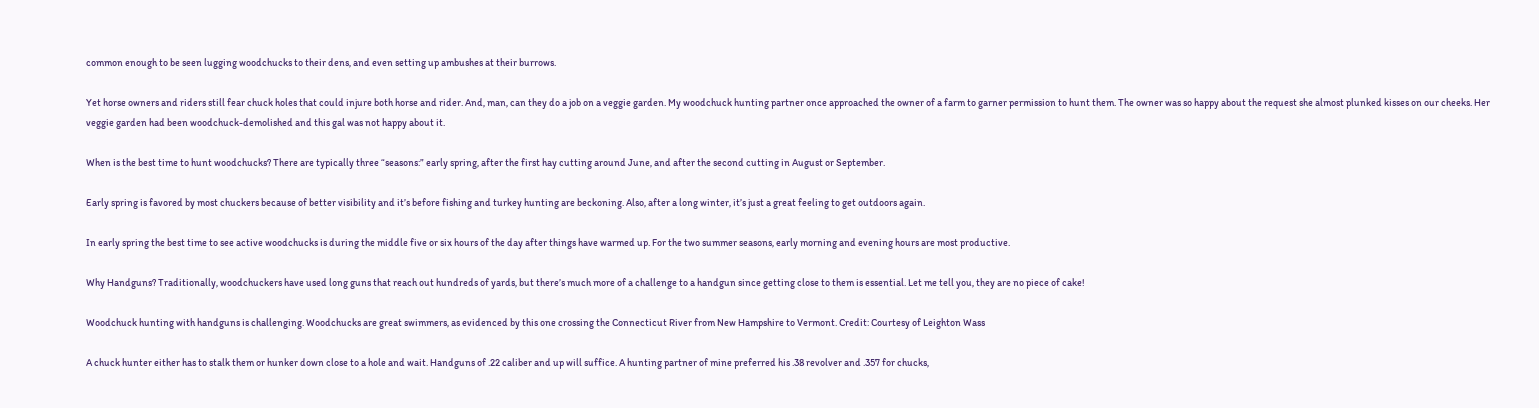common enough to be seen lugging woodchucks to their dens, and even setting up ambushes at their burrows.

Yet horse owners and riders still fear chuck holes that could injure both horse and rider. And, man, can they do a job on a veggie garden. My woodchuck hunting partner once approached the owner of a farm to garner permission to hunt them. The owner was so happy about the request she almost plunked kisses on our cheeks. Her veggie garden had been woodchuck-demolished and this gal was not happy about it.

When is the best time to hunt woodchucks? There are typically three “seasons:” early spring, after the first hay cutting around June, and after the second cutting in August or September.

Early spring is favored by most chuckers because of better visibility and it’s before fishing and turkey hunting are beckoning. Also, after a long winter, it’s just a great feeling to get outdoors again.

In early spring the best time to see active woodchucks is during the middle five or six hours of the day after things have warmed up. For the two summer seasons, early morning and evening hours are most productive.

Why Handguns? Traditionally, woodchuckers have used long guns that reach out hundreds of yards, but there’s much more of a challenge to a handgun since getting close to them is essential. Let me tell you, they are no piece of cake!

Woodchuck hunting with handguns is challenging. Woodchucks are great swimmers, as evidenced by this one crossing the Connecticut River from New Hampshire to Vermont. Credit: Courtesy of Leighton Wass

A chuck hunter either has to stalk them or hunker down close to a hole and wait. Handguns of .22 caliber and up will suffice. A hunting partner of mine preferred his .38 revolver and .357 for chucks,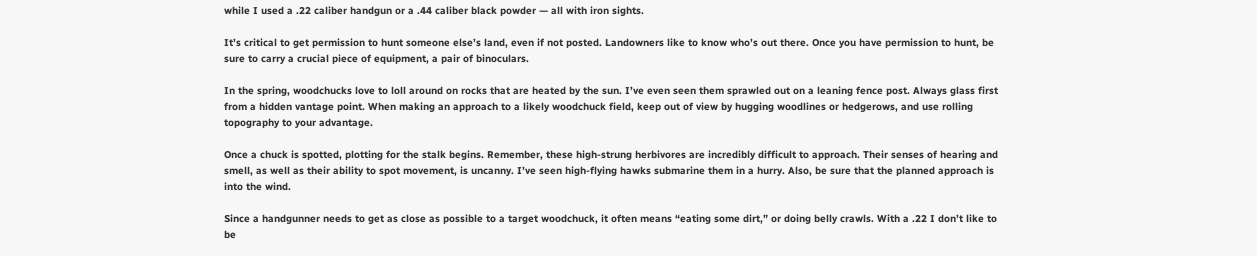while I used a .22 caliber handgun or a .44 caliber black powder — all with iron sights.

It’s critical to get permission to hunt someone else’s land, even if not posted. Landowners like to know who’s out there. Once you have permission to hunt, be sure to carry a crucial piece of equipment, a pair of binoculars.

In the spring, woodchucks love to loll around on rocks that are heated by the sun. I’ve even seen them sprawled out on a leaning fence post. Always glass first from a hidden vantage point. When making an approach to a likely woodchuck field, keep out of view by hugging woodlines or hedgerows, and use rolling topography to your advantage.

Once a chuck is spotted, plotting for the stalk begins. Remember, these high-strung herbivores are incredibly difficult to approach. Their senses of hearing and smell, as well as their ability to spot movement, is uncanny. I’ve seen high-flying hawks submarine them in a hurry. Also, be sure that the planned approach is into the wind.

Since a handgunner needs to get as close as possible to a target woodchuck, it often means “eating some dirt,” or doing belly crawls. With a .22 I don’t like to be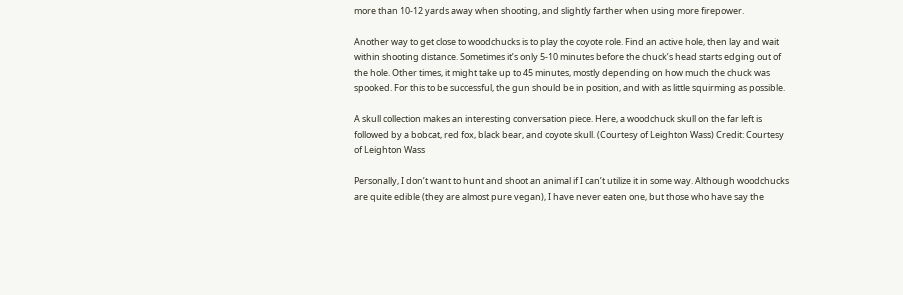more than 10-12 yards away when shooting, and slightly farther when using more firepower.

Another way to get close to woodchucks is to play the coyote role. Find an active hole, then lay and wait within shooting distance. Sometimes it’s only 5-10 minutes before the chuck’s head starts edging out of the hole. Other times, it might take up to 45 minutes, mostly depending on how much the chuck was spooked. For this to be successful, the gun should be in position, and with as little squirming as possible.

A skull collection makes an interesting conversation piece. Here, a woodchuck skull on the far left is followed by a bobcat, red fox, black bear, and coyote skull. (Courtesy of Leighton Wass) Credit: Courtesy of Leighton Wass

Personally, I don’t want to hunt and shoot an animal if I can’t utilize it in some way. Although woodchucks are quite edible (they are almost pure vegan), I have never eaten one, but those who have say the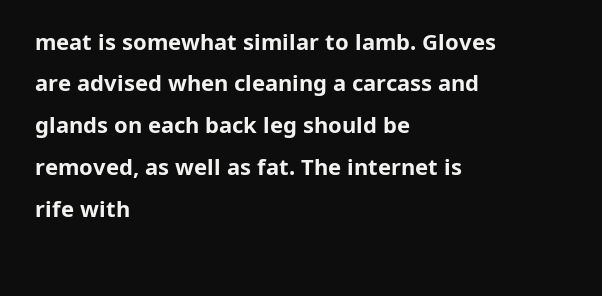meat is somewhat similar to lamb. Gloves are advised when cleaning a carcass and glands on each back leg should be removed, as well as fat. The internet is rife with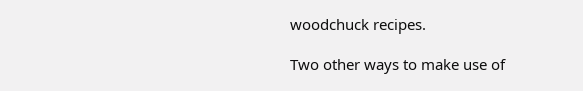woodchuck recipes.

Two other ways to make use of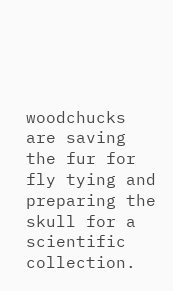woodchucks are saving the fur for fly tying and preparing the skull for a scientific collection.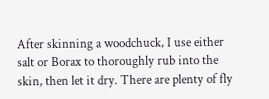After skinning a woodchuck, I use either salt or Borax to thoroughly rub into the skin, then let it dry. There are plenty of fly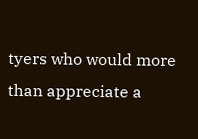tyers who would more than appreciate a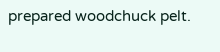prepared woodchuck pelt.